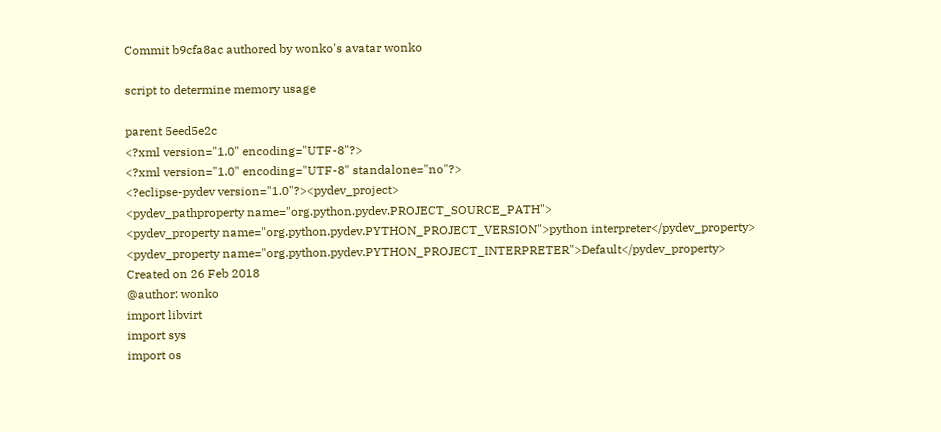Commit b9cfa8ac authored by wonko's avatar wonko

script to determine memory usage

parent 5eed5e2c
<?xml version="1.0" encoding="UTF-8"?>
<?xml version="1.0" encoding="UTF-8" standalone="no"?>
<?eclipse-pydev version="1.0"?><pydev_project>
<pydev_pathproperty name="org.python.pydev.PROJECT_SOURCE_PATH">
<pydev_property name="org.python.pydev.PYTHON_PROJECT_VERSION">python interpreter</pydev_property>
<pydev_property name="org.python.pydev.PYTHON_PROJECT_INTERPRETER">Default</pydev_property>
Created on 26 Feb 2018
@author: wonko
import libvirt
import sys
import os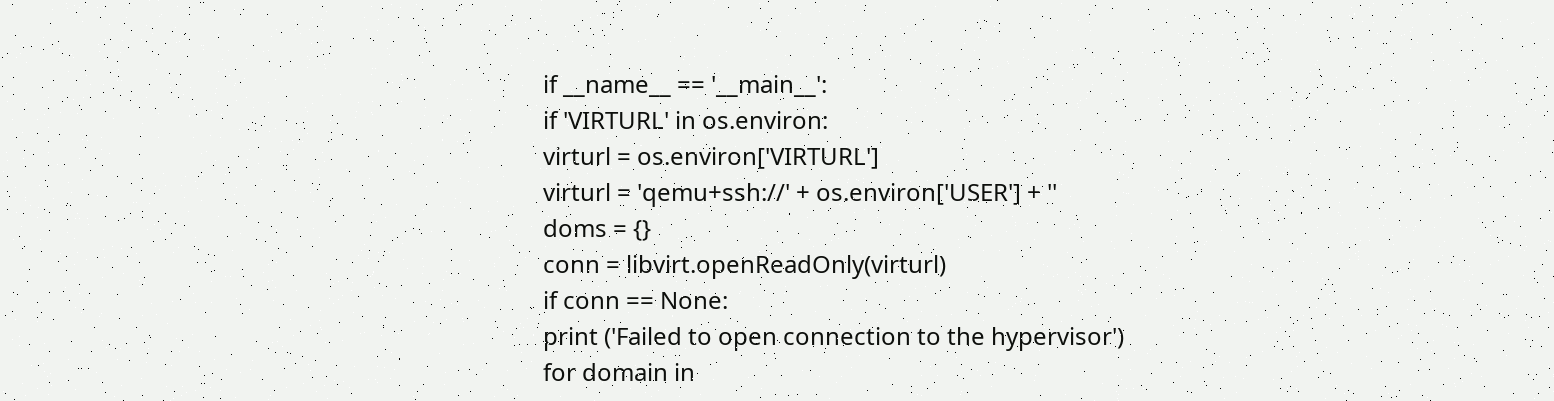if __name__ == '__main__':
if 'VIRTURL' in os.environ:
virturl = os.environ['VIRTURL']
virturl = 'qemu+ssh://' + os.environ['USER'] + ''
doms = {}
conn = libvirt.openReadOnly(virturl)
if conn == None:
print ('Failed to open connection to the hypervisor')
for domain in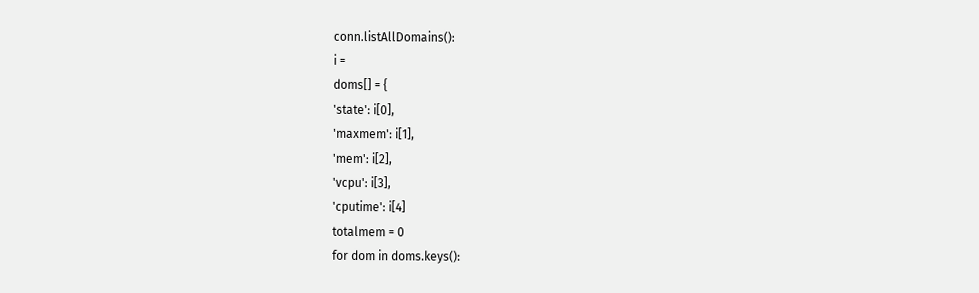conn.listAllDomains():
i =
doms[] = {
'state': i[0],
'maxmem': i[1],
'mem': i[2],
'vcpu': i[3],
'cputime': i[4]
totalmem = 0
for dom in doms.keys():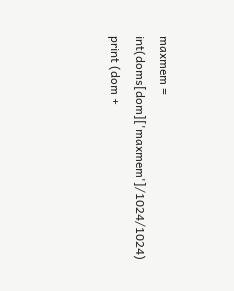maxmem = int(doms[dom]['maxmem']/1024/1024)
print (dom +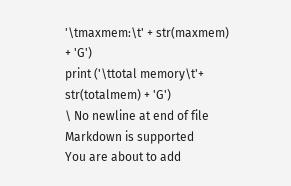'\tmaxmem:\t' + str(maxmem) + 'G')
print ('\ttotal memory\t'+ str(totalmem) + 'G')
\ No newline at end of file
Markdown is supported
You are about to add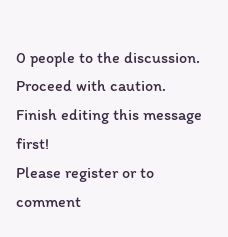0 people to the discussion. Proceed with caution.
Finish editing this message first!
Please register or to comment